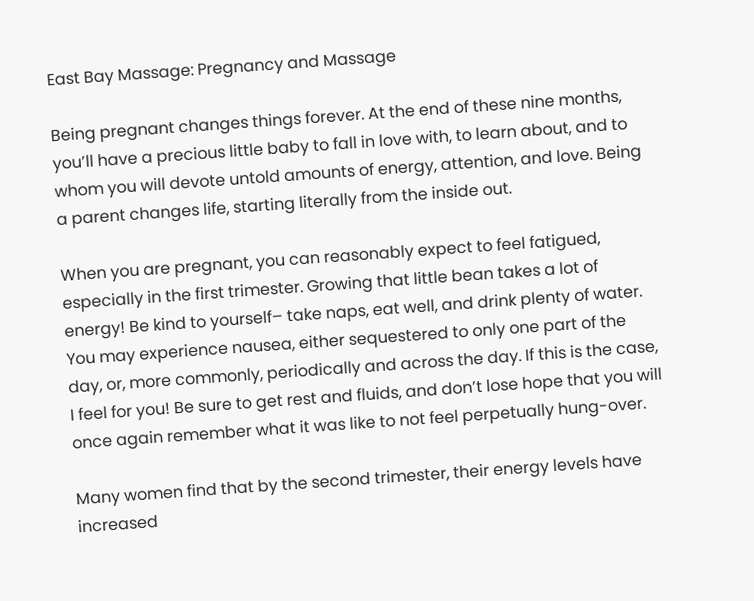East Bay Massage: Pregnancy and Massage

Being pregnant changes things forever. At the end of these nine months, you’ll have a precious little baby to fall in love with, to learn about, and to whom you will devote untold amounts of energy, attention, and love. Being a parent changes life, starting literally from the inside out.

When you are pregnant, you can reasonably expect to feel fatigued, especially in the first trimester. Growing that little bean takes a lot of energy! Be kind to yourself– take naps, eat well, and drink plenty of water. You may experience nausea, either sequestered to only one part of the day, or, more commonly, periodically and across the day. If this is the case, I feel for you! Be sure to get rest and fluids, and don’t lose hope that you will once again remember what it was like to not feel perpetually hung-over.

Many women find that by the second trimester, their energy levels have increased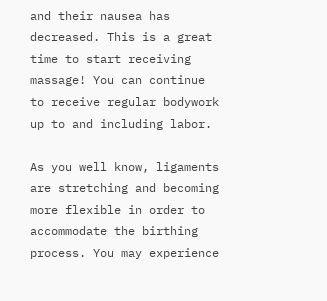and their nausea has decreased. This is a great time to start receiving massage! You can continue to receive regular bodywork up to and including labor.

As you well know, ligaments are stretching and becoming more flexible in order to accommodate the birthing process. You may experience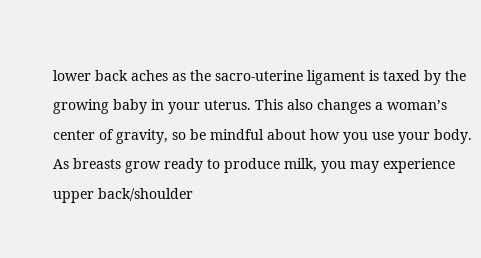lower back aches as the sacro-uterine ligament is taxed by the growing baby in your uterus. This also changes a woman’s center of gravity, so be mindful about how you use your body. As breasts grow ready to produce milk, you may experience upper back/shoulder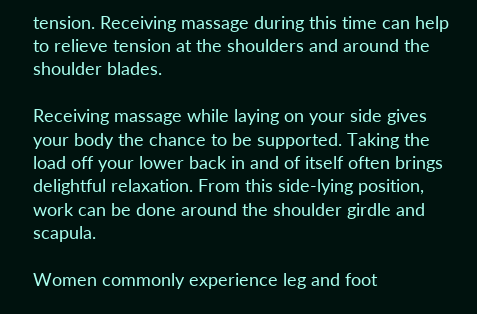tension. Receiving massage during this time can help to relieve tension at the shoulders and around the shoulder blades.

Receiving massage while laying on your side gives your body the chance to be supported. Taking the load off your lower back in and of itself often brings delightful relaxation. From this side-lying position, work can be done around the shoulder girdle and scapula.

Women commonly experience leg and foot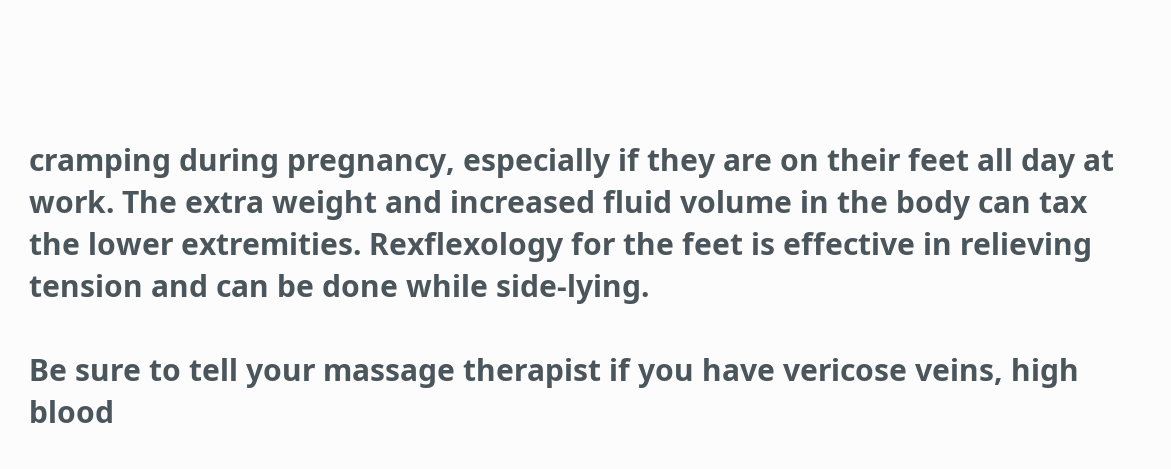cramping during pregnancy, especially if they are on their feet all day at work. The extra weight and increased fluid volume in the body can tax the lower extremities. Rexflexology for the feet is effective in relieving tension and can be done while side-lying.

Be sure to tell your massage therapist if you have vericose veins, high blood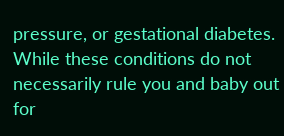pressure, or gestational diabetes. While these conditions do not necessarily rule you and baby out for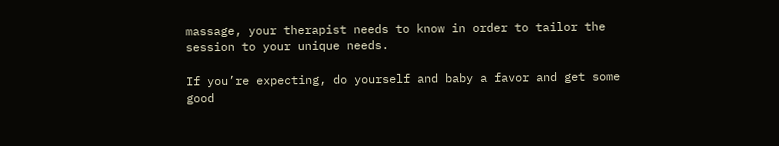massage, your therapist needs to know in order to tailor the session to your unique needs.

If you’re expecting, do yourself and baby a favor and get some good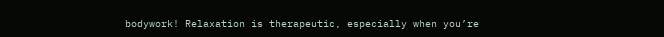bodywork! Relaxation is therapeutic, especially when you’re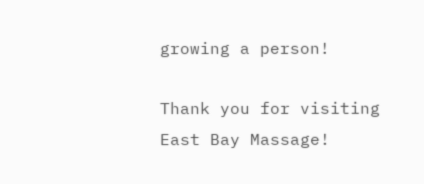growing a person!

Thank you for visiting East Bay Massage!